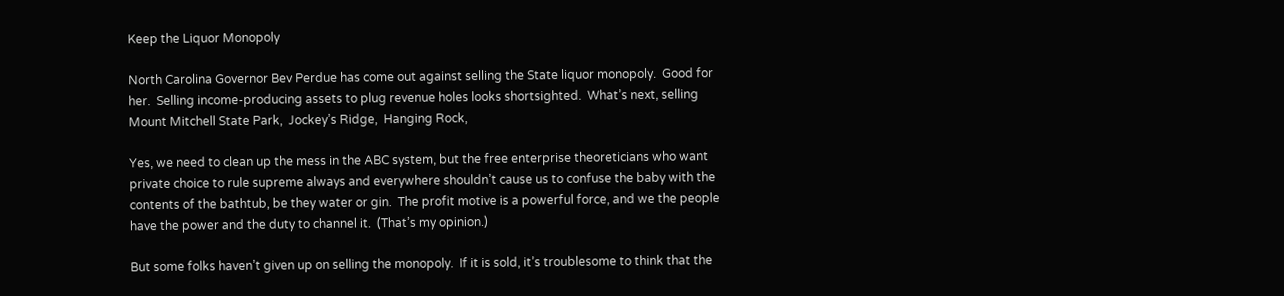Keep the Liquor Monopoly

North Carolina Governor Bev Perdue has come out against selling the State liquor monopoly.  Good for her.  Selling income-producing assets to plug revenue holes looks shortsighted.  What’s next, selling Mount Mitchell State Park,  Jockey’s Ridge,  Hanging Rock,

Yes, we need to clean up the mess in the ABC system, but the free enterprise theoreticians who want private choice to rule supreme always and everywhere shouldn’t cause us to confuse the baby with the contents of the bathtub, be they water or gin.  The profit motive is a powerful force, and we the people have the power and the duty to channel it.  (That’s my opinion.)

But some folks haven’t given up on selling the monopoly.  If it is sold, it’s troublesome to think that the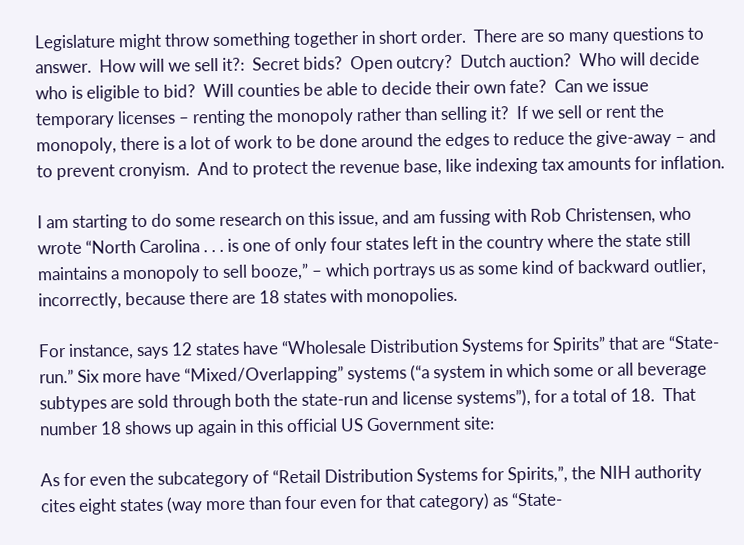Legislature might throw something together in short order.  There are so many questions to answer.  How will we sell it?:  Secret bids?  Open outcry?  Dutch auction?  Who will decide who is eligible to bid?  Will counties be able to decide their own fate?  Can we issue temporary licenses – renting the monopoly rather than selling it?  If we sell or rent the monopoly, there is a lot of work to be done around the edges to reduce the give-away – and to prevent cronyism.  And to protect the revenue base, like indexing tax amounts for inflation.

I am starting to do some research on this issue, and am fussing with Rob Christensen, who wrote “North Carolina . . . is one of only four states left in the country where the state still maintains a monopoly to sell booze,” – which portrays us as some kind of backward outlier, incorrectly, because there are 18 states with monopolies.

For instance, says 12 states have “Wholesale Distribution Systems for Spirits” that are “State-run.” Six more have “Mixed/Overlapping” systems (“a system in which some or all beverage subtypes are sold through both the state-run and license systems”), for a total of 18.  That number 18 shows up again in this official US Government site:

As for even the subcategory of “Retail Distribution Systems for Spirits,”, the NIH authority cites eight states (way more than four even for that category) as “State-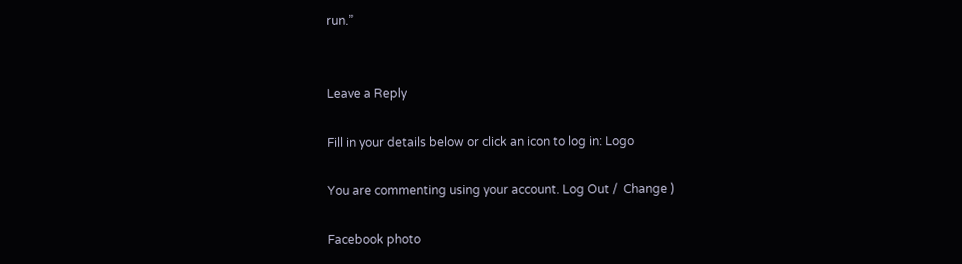run.”


Leave a Reply

Fill in your details below or click an icon to log in: Logo

You are commenting using your account. Log Out /  Change )

Facebook photo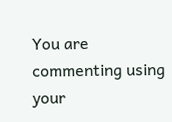You are commenting using your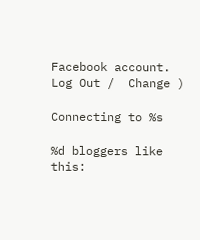Facebook account. Log Out /  Change )

Connecting to %s

%d bloggers like this: